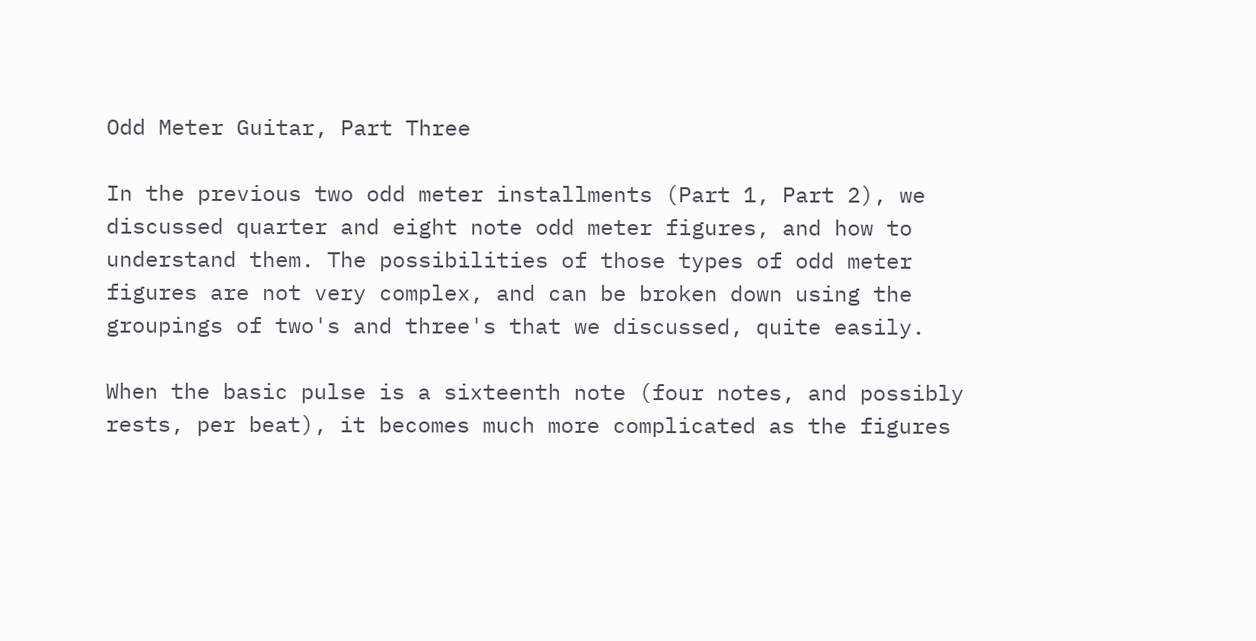Odd Meter Guitar, Part Three

In the previous two odd meter installments (Part 1, Part 2), we discussed quarter and eight note odd meter figures, and how to understand them. The possibilities of those types of odd meter figures are not very complex, and can be broken down using the groupings of two's and three's that we discussed, quite easily.

When the basic pulse is a sixteenth note (four notes, and possibly rests, per beat), it becomes much more complicated as the figures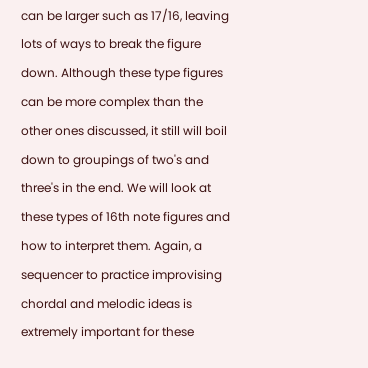can be larger such as 17/16, leaving lots of ways to break the figure down. Although these type figures can be more complex than the other ones discussed, it still will boil down to groupings of two's and three's in the end. We will look at these types of 16th note figures and how to interpret them. Again, a sequencer to practice improvising chordal and melodic ideas is extremely important for these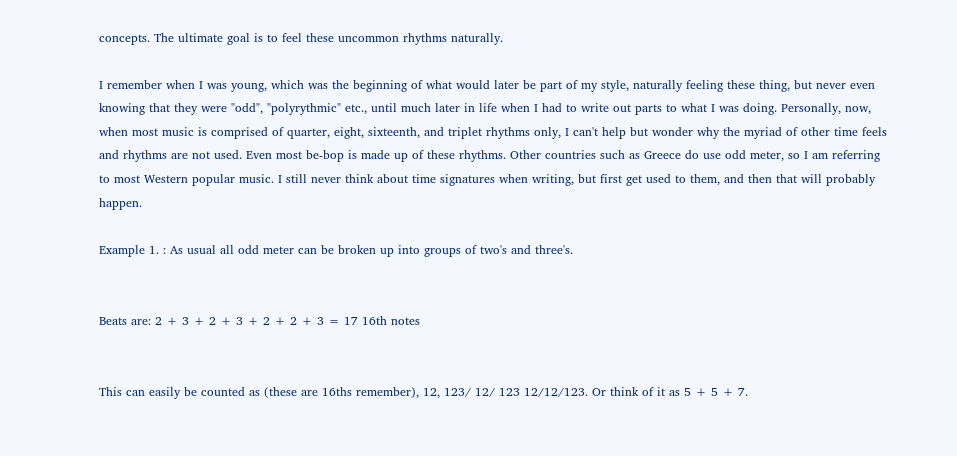concepts. The ultimate goal is to feel these uncommon rhythms naturally.

I remember when I was young, which was the beginning of what would later be part of my style, naturally feeling these thing, but never even knowing that they were "odd", "polyrythmic" etc., until much later in life when I had to write out parts to what I was doing. Personally, now, when most music is comprised of quarter, eight, sixteenth, and triplet rhythms only, I can't help but wonder why the myriad of other time feels and rhythms are not used. Even most be-bop is made up of these rhythms. Other countries such as Greece do use odd meter, so I am referring to most Western popular music. I still never think about time signatures when writing, but first get used to them, and then that will probably happen.

Example 1. : As usual all odd meter can be broken up into groups of two's and three's.


Beats are: 2 + 3 + 2 + 3 + 2 + 2 + 3 = 17 16th notes


This can easily be counted as (these are 16ths remember), 12, 123/ 12/ 123 12/12/123. Or think of it as 5 + 5 + 7.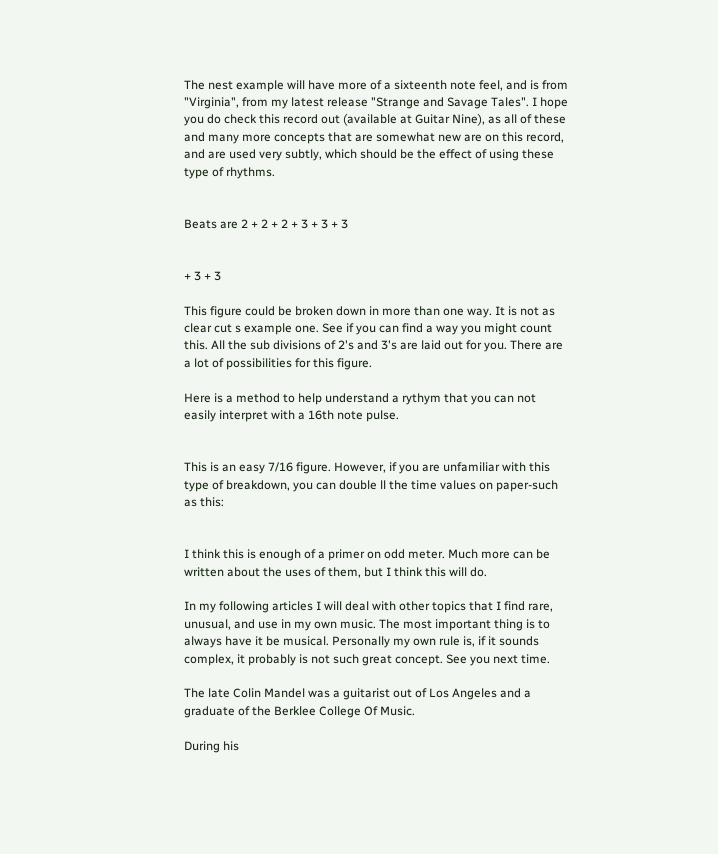The nest example will have more of a sixteenth note feel, and is from "Virginia", from my latest release "Strange and Savage Tales". I hope you do check this record out (available at Guitar Nine), as all of these and many more concepts that are somewhat new are on this record, and are used very subtly, which should be the effect of using these type of rhythms.


Beats are 2 + 2 + 2 + 3 + 3 + 3


+ 3 + 3

This figure could be broken down in more than one way. It is not as clear cut s example one. See if you can find a way you might count this. All the sub divisions of 2's and 3's are laid out for you. There are a lot of possibilities for this figure.

Here is a method to help understand a rythym that you can not easily interpret with a 16th note pulse.


This is an easy 7/16 figure. However, if you are unfamiliar with this type of breakdown, you can double ll the time values on paper-such as this:


I think this is enough of a primer on odd meter. Much more can be written about the uses of them, but I think this will do.

In my following articles I will deal with other topics that I find rare, unusual, and use in my own music. The most important thing is to always have it be musical. Personally my own rule is, if it sounds complex, it probably is not such great concept. See you next time.

The late Colin Mandel was a guitarist out of Los Angeles and a graduate of the Berklee College Of Music.

During his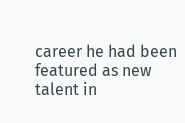career he had been featured as new talent in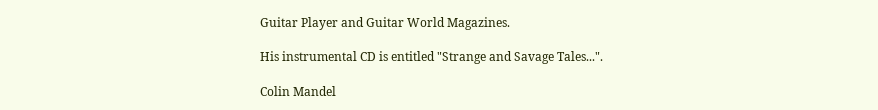Guitar Player and Guitar World Magazines.

His instrumental CD is entitled "Strange and Savage Tales...".

Colin Mandel